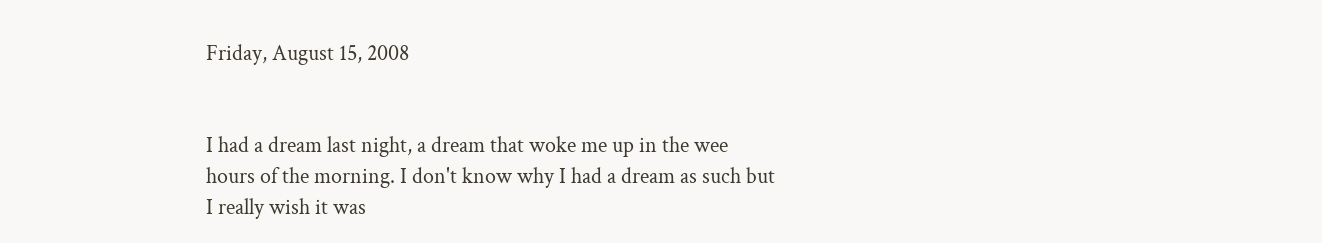Friday, August 15, 2008


I had a dream last night, a dream that woke me up in the wee hours of the morning. I don't know why I had a dream as such but I really wish it was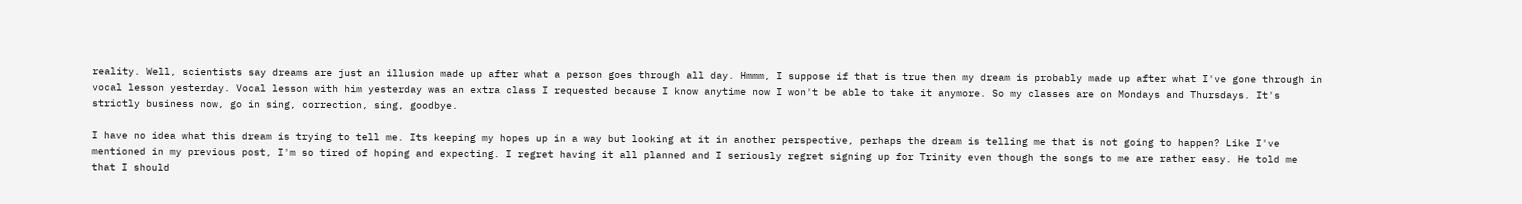reality. Well, scientists say dreams are just an illusion made up after what a person goes through all day. Hmmm, I suppose if that is true then my dream is probably made up after what I've gone through in vocal lesson yesterday. Vocal lesson with him yesterday was an extra class I requested because I know anytime now I won't be able to take it anymore. So my classes are on Mondays and Thursdays. It's strictly business now, go in sing, correction, sing, goodbye.

I have no idea what this dream is trying to tell me. Its keeping my hopes up in a way but looking at it in another perspective, perhaps the dream is telling me that is not going to happen? Like I've mentioned in my previous post, I'm so tired of hoping and expecting. I regret having it all planned and I seriously regret signing up for Trinity even though the songs to me are rather easy. He told me that I should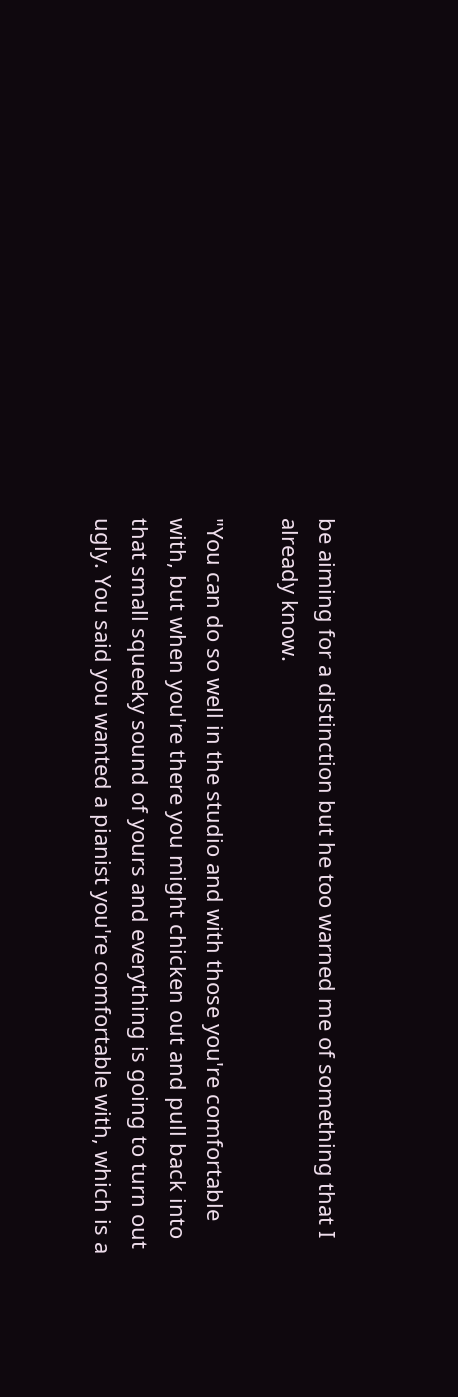be aiming for a distinction but he too warned me of something that I already know.

"You can do so well in the studio and with those you're comfortable with, but when you're there you might chicken out and pull back into that small squeeky sound of yours and everything is going to turn out ugly. You said you wanted a pianist you're comfortable with, which is a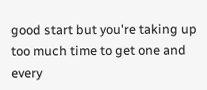good start but you're taking up too much time to get one and every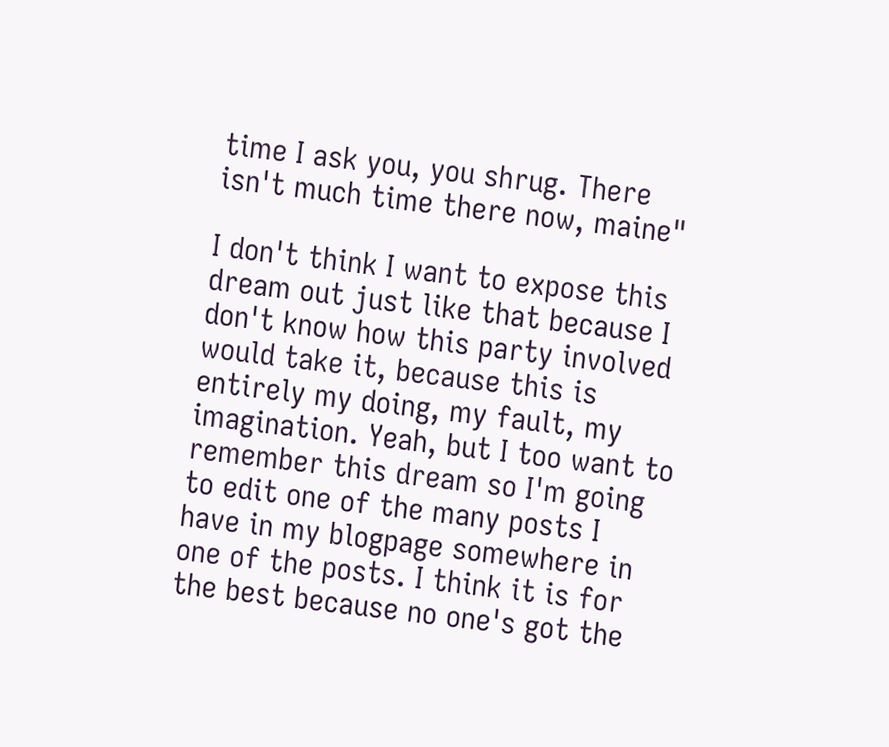time I ask you, you shrug. There isn't much time there now, maine"

I don't think I want to expose this dream out just like that because I don't know how this party involved would take it, because this is entirely my doing, my fault, my imagination. Yeah, but I too want to remember this dream so I'm going to edit one of the many posts I have in my blogpage somewhere in one of the posts. I think it is for the best because no one's got the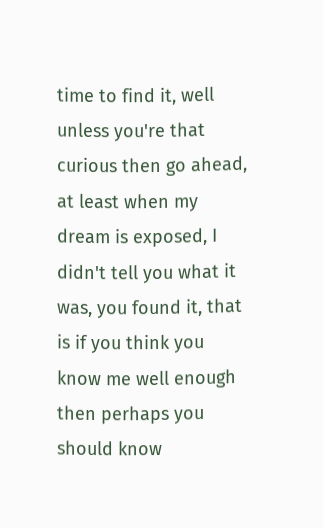time to find it, well unless you're that curious then go ahead, at least when my dream is exposed, I didn't tell you what it was, you found it, that is if you think you know me well enough then perhaps you should know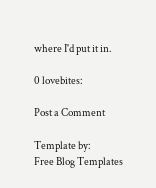where I'd put it in.

0 lovebites:

Post a Comment

Template by:
Free Blog Templates